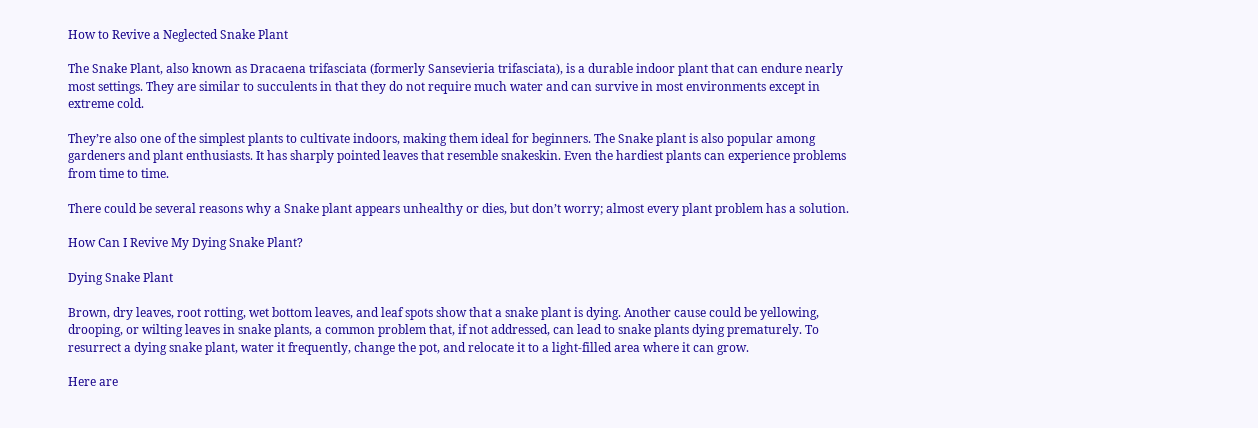How to Revive a Neglected Snake Plant

The Snake Plant, also known as Dracaena trifasciata (formerly Sansevieria trifasciata), is a durable indoor plant that can endure nearly most settings. They are similar to succulents in that they do not require much water and can survive in most environments except in extreme cold.

They’re also one of the simplest plants to cultivate indoors, making them ideal for beginners. The Snake plant is also popular among gardeners and plant enthusiasts. It has sharply pointed leaves that resemble snakeskin. Even the hardiest plants can experience problems from time to time.

There could be several reasons why a Snake plant appears unhealthy or dies, but don’t worry; almost every plant problem has a solution.

How Can I Revive My Dying Snake Plant?

Dying Snake Plant

Brown, dry leaves, root rotting, wet bottom leaves, and leaf spots show that a snake plant is dying. Another cause could be yellowing, drooping, or wilting leaves in snake plants, a common problem that, if not addressed, can lead to snake plants dying prematurely. To resurrect a dying snake plant, water it frequently, change the pot, and relocate it to a light-filled area where it can grow.

Here are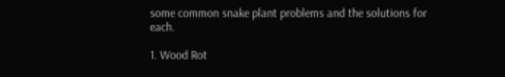some common snake plant problems and the solutions for each.

1. Wood Rot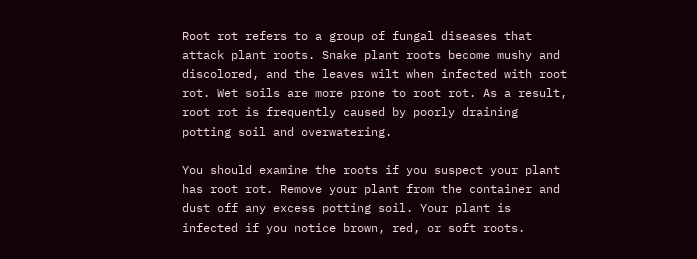Root rot refers to a group of fungal diseases that attack plant roots. Snake plant roots become mushy and discolored, and the leaves wilt when infected with root rot. Wet soils are more prone to root rot. As a result, root rot is frequently caused by poorly draining potting soil and overwatering.

You should examine the roots if you suspect your plant has root rot. Remove your plant from the container and dust off any excess potting soil. Your plant is infected if you notice brown, red, or soft roots.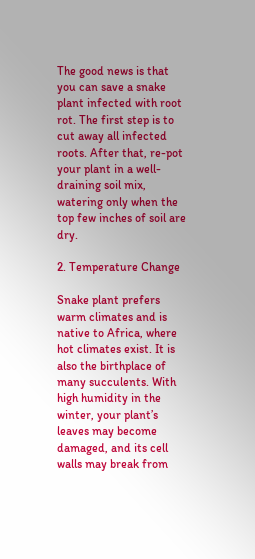The good news is that you can save a snake plant infected with root rot. The first step is to cut away all infected roots. After that, re-pot your plant in a well-draining soil mix, watering only when the top few inches of soil are dry.

2. Temperature Change

Snake plant prefers warm climates and is native to Africa, where hot climates exist. It is also the birthplace of many succulents. With high humidity in the winter, your plant’s leaves may become damaged, and its cell walls may break from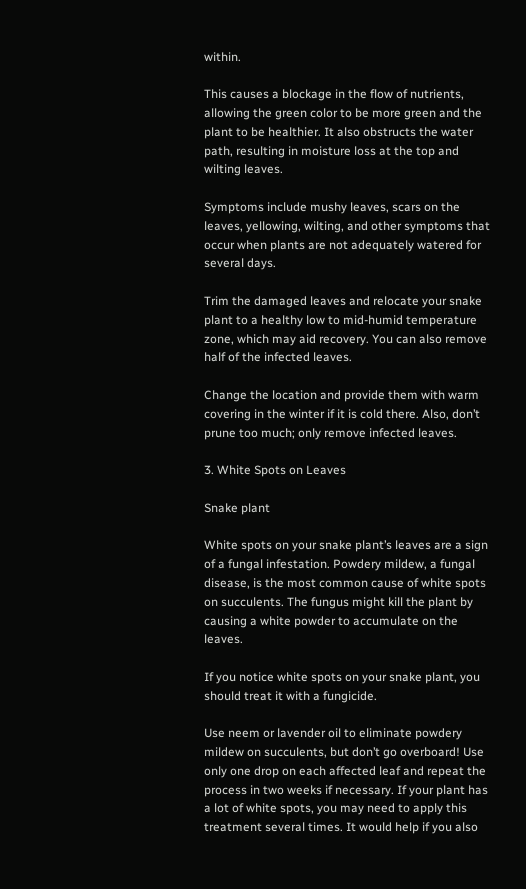within.

This causes a blockage in the flow of nutrients, allowing the green color to be more green and the plant to be healthier. It also obstructs the water path, resulting in moisture loss at the top and wilting leaves.

Symptoms include mushy leaves, scars on the leaves, yellowing, wilting, and other symptoms that occur when plants are not adequately watered for several days.

Trim the damaged leaves and relocate your snake plant to a healthy low to mid-humid temperature zone, which may aid recovery. You can also remove half of the infected leaves.

Change the location and provide them with warm covering in the winter if it is cold there. Also, don’t prune too much; only remove infected leaves.

3. White Spots on Leaves

Snake plant

White spots on your snake plant’s leaves are a sign of a fungal infestation. Powdery mildew, a fungal disease, is the most common cause of white spots on succulents. The fungus might kill the plant by causing a white powder to accumulate on the leaves.

If you notice white spots on your snake plant, you should treat it with a fungicide.

Use neem or lavender oil to eliminate powdery mildew on succulents, but don’t go overboard! Use only one drop on each affected leaf and repeat the process in two weeks if necessary. If your plant has a lot of white spots, you may need to apply this treatment several times. It would help if you also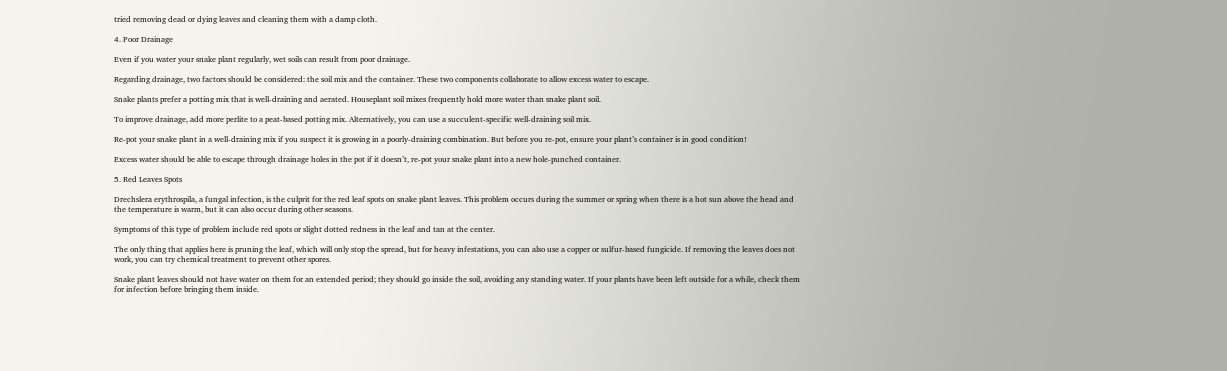tried removing dead or dying leaves and cleaning them with a damp cloth.

4. Poor Drainage

Even if you water your snake plant regularly, wet soils can result from poor drainage.

Regarding drainage, two factors should be considered: the soil mix and the container. These two components collaborate to allow excess water to escape.

Snake plants prefer a potting mix that is well-draining and aerated. Houseplant soil mixes frequently hold more water than snake plant soil.

To improve drainage, add more perlite to a peat-based potting mix. Alternatively, you can use a succulent-specific well-draining soil mix.

Re-pot your snake plant in a well-draining mix if you suspect it is growing in a poorly-draining combination. But before you re-pot, ensure your plant’s container is in good condition!

Excess water should be able to escape through drainage holes in the pot if it doesn’t, re-pot your snake plant into a new hole-punched container.

5. Red Leaves Spots

Drechslera erythrospila, a fungal infection, is the culprit for the red leaf spots on snake plant leaves. This problem occurs during the summer or spring when there is a hot sun above the head and the temperature is warm, but it can also occur during other seasons.

Symptoms of this type of problem include red spots or slight dotted redness in the leaf and tan at the center.

The only thing that applies here is pruning the leaf, which will only stop the spread, but for heavy infestations, you can also use a copper or sulfur-based fungicide. If removing the leaves does not work, you can try chemical treatment to prevent other spores.

Snake plant leaves should not have water on them for an extended period; they should go inside the soil, avoiding any standing water. If your plants have been left outside for a while, check them for infection before bringing them inside.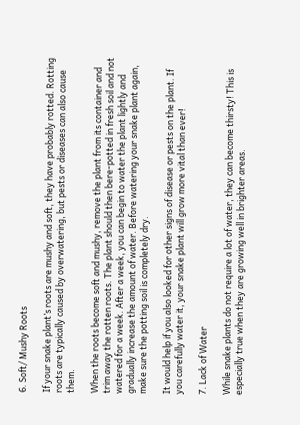6. Soft/ Mushy Roots

If your snake plant’s roots are mushy and soft, they have probably rotted. Rotting roots are typically caused by overwatering, but pests or diseases can also cause them.

When the roots become soft and mushy, remove the plant from its container and trim away the rotten roots. The plant should then bere-potted in fresh soil and not watered for a week. After a week, you can begin to water the plant lightly and gradually increase the amount of water. Before watering your snake plant again, make sure the potting soil is completely dry.

It would help if you also looked for other signs of disease or pests on the plant. If you carefully water it, your snake plant will grow more vital than ever!

7. Lack of Water

While snake plants do not require a lot of water, they can become thirsty! This is especially true when they are growing well in brighter areas.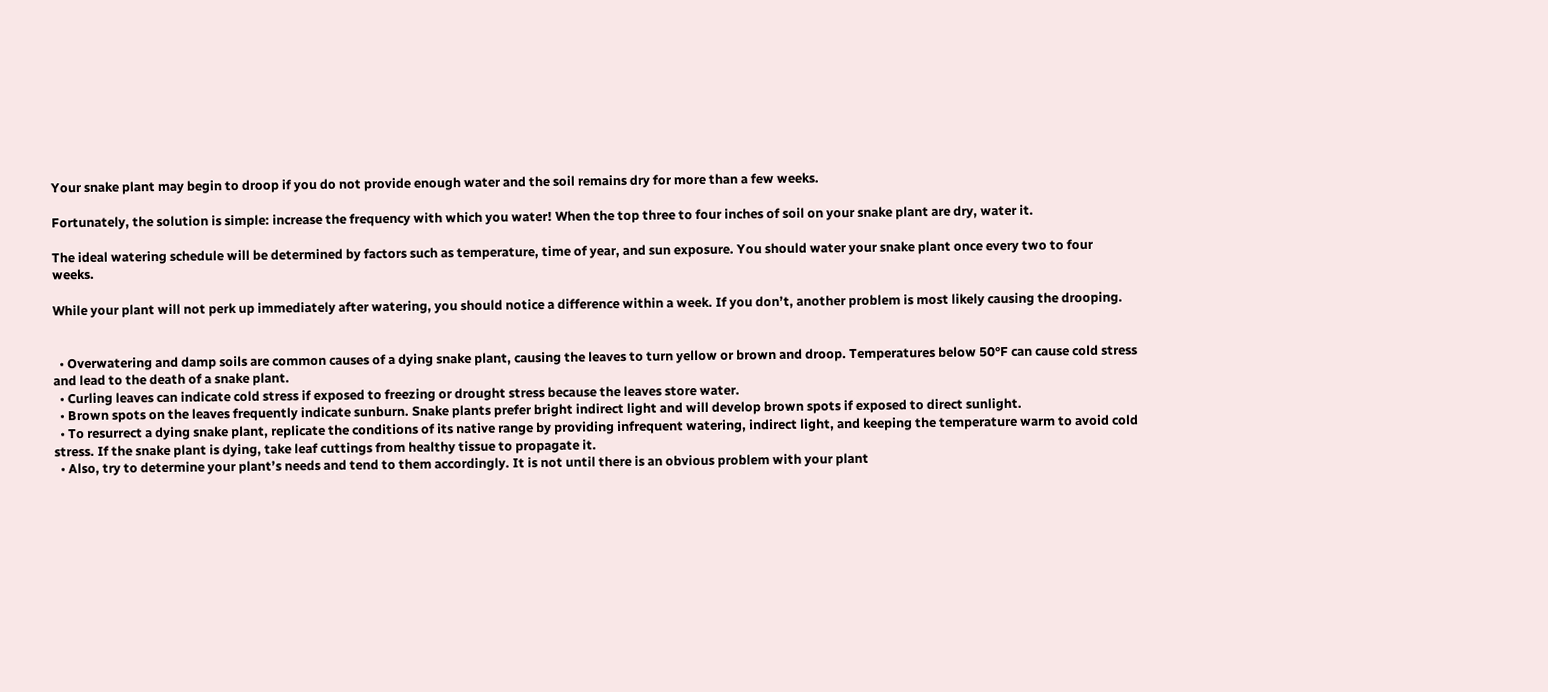Your snake plant may begin to droop if you do not provide enough water and the soil remains dry for more than a few weeks.

Fortunately, the solution is simple: increase the frequency with which you water! When the top three to four inches of soil on your snake plant are dry, water it.

The ideal watering schedule will be determined by factors such as temperature, time of year, and sun exposure. You should water your snake plant once every two to four weeks.

While your plant will not perk up immediately after watering, you should notice a difference within a week. If you don’t, another problem is most likely causing the drooping.


  • Overwatering and damp soils are common causes of a dying snake plant, causing the leaves to turn yellow or brown and droop. Temperatures below 50°F can cause cold stress and lead to the death of a snake plant.
  • Curling leaves can indicate cold stress if exposed to freezing or drought stress because the leaves store water.
  • Brown spots on the leaves frequently indicate sunburn. Snake plants prefer bright indirect light and will develop brown spots if exposed to direct sunlight.
  • To resurrect a dying snake plant, replicate the conditions of its native range by providing infrequent watering, indirect light, and keeping the temperature warm to avoid cold stress. If the snake plant is dying, take leaf cuttings from healthy tissue to propagate it.
  • Also, try to determine your plant’s needs and tend to them accordingly. It is not until there is an obvious problem with your plant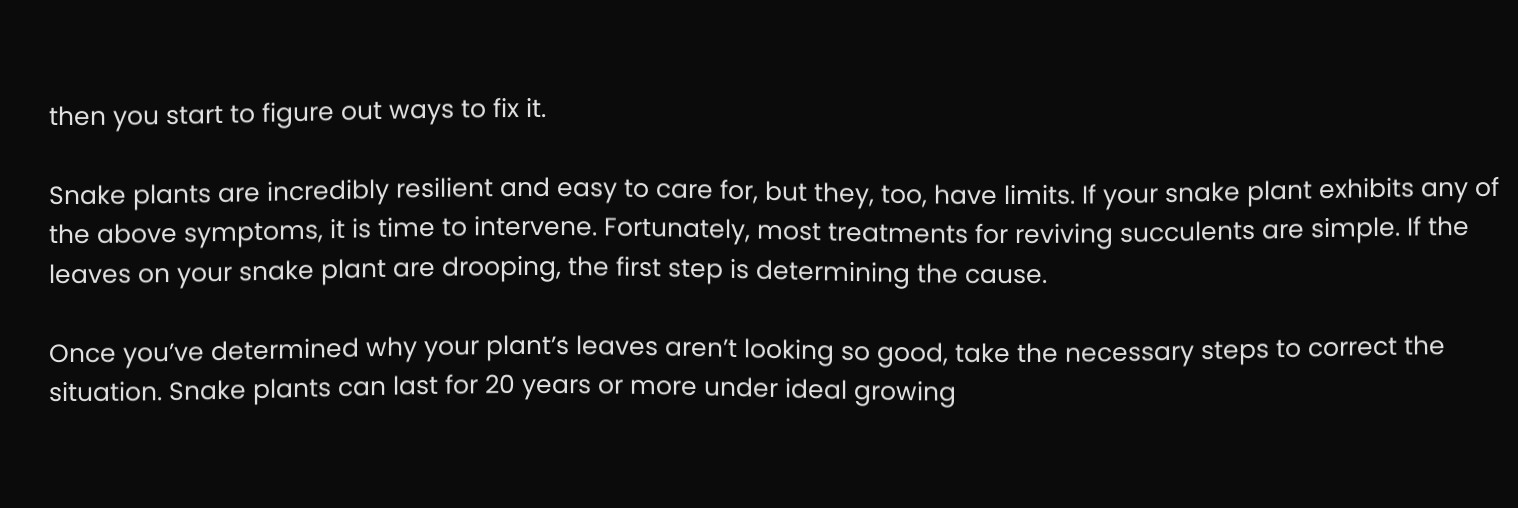then you start to figure out ways to fix it.

Snake plants are incredibly resilient and easy to care for, but they, too, have limits. If your snake plant exhibits any of the above symptoms, it is time to intervene. Fortunately, most treatments for reviving succulents are simple. If the leaves on your snake plant are drooping, the first step is determining the cause.

Once you’ve determined why your plant’s leaves aren’t looking so good, take the necessary steps to correct the situation. Snake plants can last for 20 years or more under ideal growing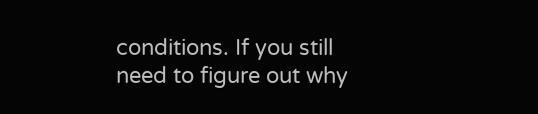conditions. If you still need to figure out why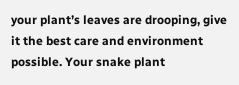your plant’s leaves are drooping, give it the best care and environment possible. Your snake plant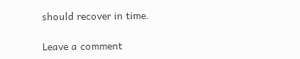should recover in time.

Leave a comment